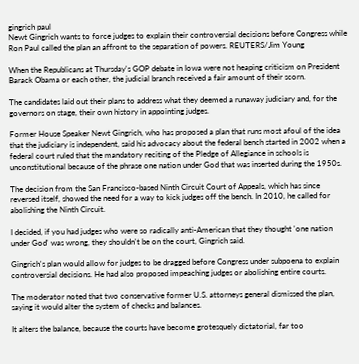gingrich paul
Newt Gingrich wants to force judges to explain their controversial decisions before Congress while Ron Paul called the plan an affront to the separation of powers. REUTERS/Jim Young

When the Republicans at Thursday's GOP debate in Iowa were not heaping criticism on President Barack Obama or each other, the judicial branch received a fair amount of their scorn.

The candidates laid out their plans to address what they deemed a runaway judiciary and, for the governors on stage, their own history in appointing judges.

Former House Speaker Newt Gingrich, who has proposed a plan that runs most afoul of the idea that the judiciary is independent, said his advocacy about the federal bench started in 2002 when a federal court ruled that the mandatory reciting of the Pledge of Allegiance in schools is unconstitutional because of the phrase one nation under God that was inserted during the 1950s.

The decision from the San Francisco-based Ninth Circuit Court of Appeals, which has since reversed itself, showed the need for a way to kick judges off the bench. In 2010, he called for abolishing the Ninth Circuit.

I decided, if you had judges who were so radically anti-American that they thought 'one nation under God' was wrong, they shouldn't be on the court, Gingrich said.

Gingrich's plan would allow for judges to be dragged before Congress under subpoena to explain controversial decisions. He had also proposed impeaching judges or abolishing entire courts.

The moderator noted that two conservative former U.S. attorneys general dismissed the plan, saying it would alter the system of checks and balances.

It alters the balance, because the courts have become grotesquely dictatorial, far too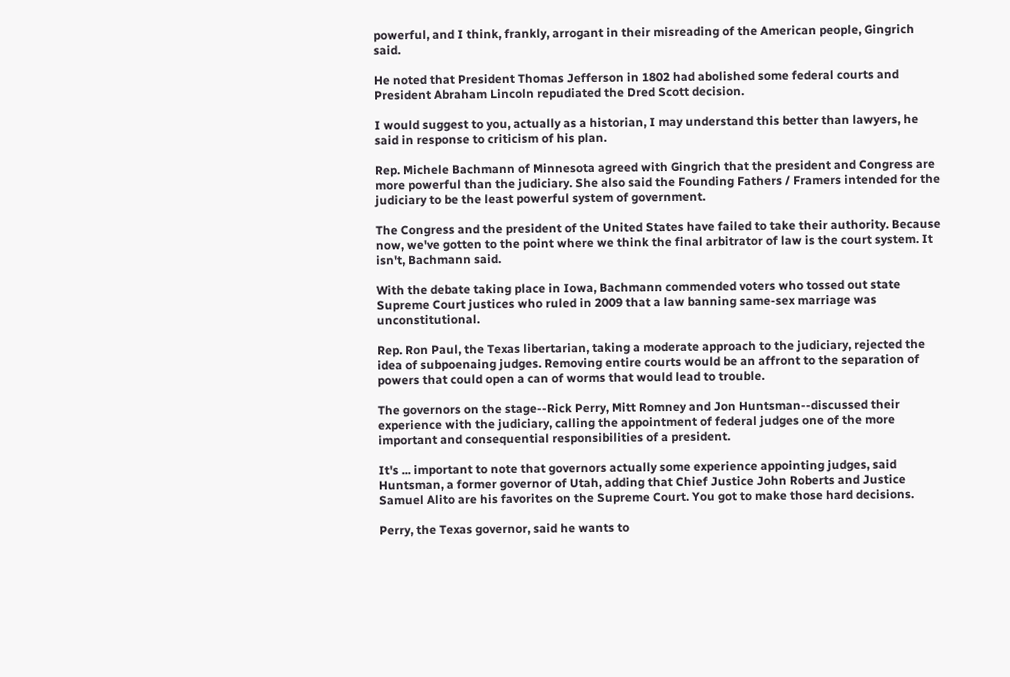powerful, and I think, frankly, arrogant in their misreading of the American people, Gingrich said.

He noted that President Thomas Jefferson in 1802 had abolished some federal courts and President Abraham Lincoln repudiated the Dred Scott decision.

I would suggest to you, actually as a historian, I may understand this better than lawyers, he said in response to criticism of his plan.

Rep. Michele Bachmann of Minnesota agreed with Gingrich that the president and Congress are more powerful than the judiciary. She also said the Founding Fathers / Framers intended for the judiciary to be the least powerful system of government.

The Congress and the president of the United States have failed to take their authority. Because now, we've gotten to the point where we think the final arbitrator of law is the court system. It isn't, Bachmann said.

With the debate taking place in Iowa, Bachmann commended voters who tossed out state Supreme Court justices who ruled in 2009 that a law banning same-sex marriage was unconstitutional.

Rep. Ron Paul, the Texas libertarian, taking a moderate approach to the judiciary, rejected the idea of subpoenaing judges. Removing entire courts would be an affront to the separation of powers that could open a can of worms that would lead to trouble.

The governors on the stage--Rick Perry, Mitt Romney and Jon Huntsman--discussed their experience with the judiciary, calling the appointment of federal judges one of the more important and consequential responsibilities of a president.

It's ... important to note that governors actually some experience appointing judges, said Huntsman, a former governor of Utah, adding that Chief Justice John Roberts and Justice Samuel Alito are his favorites on the Supreme Court. You got to make those hard decisions.

Perry, the Texas governor, said he wants to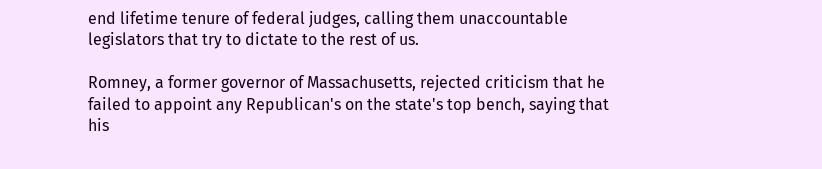end lifetime tenure of federal judges, calling them unaccountable legislators that try to dictate to the rest of us.

Romney, a former governor of Massachusetts, rejected criticism that he failed to appoint any Republican's on the state's top bench, saying that his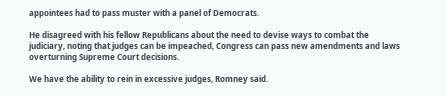appointees had to pass muster with a panel of Democrats.

He disagreed with his fellow Republicans about the need to devise ways to combat the judiciary, noting that judges can be impeached, Congress can pass new amendments and laws overturning Supreme Court decisions.

We have the ability to rein in excessive judges, Romney said.